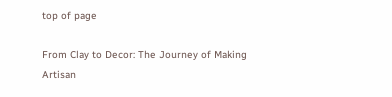top of page

From Clay to Decor: The Journey of Making Artisan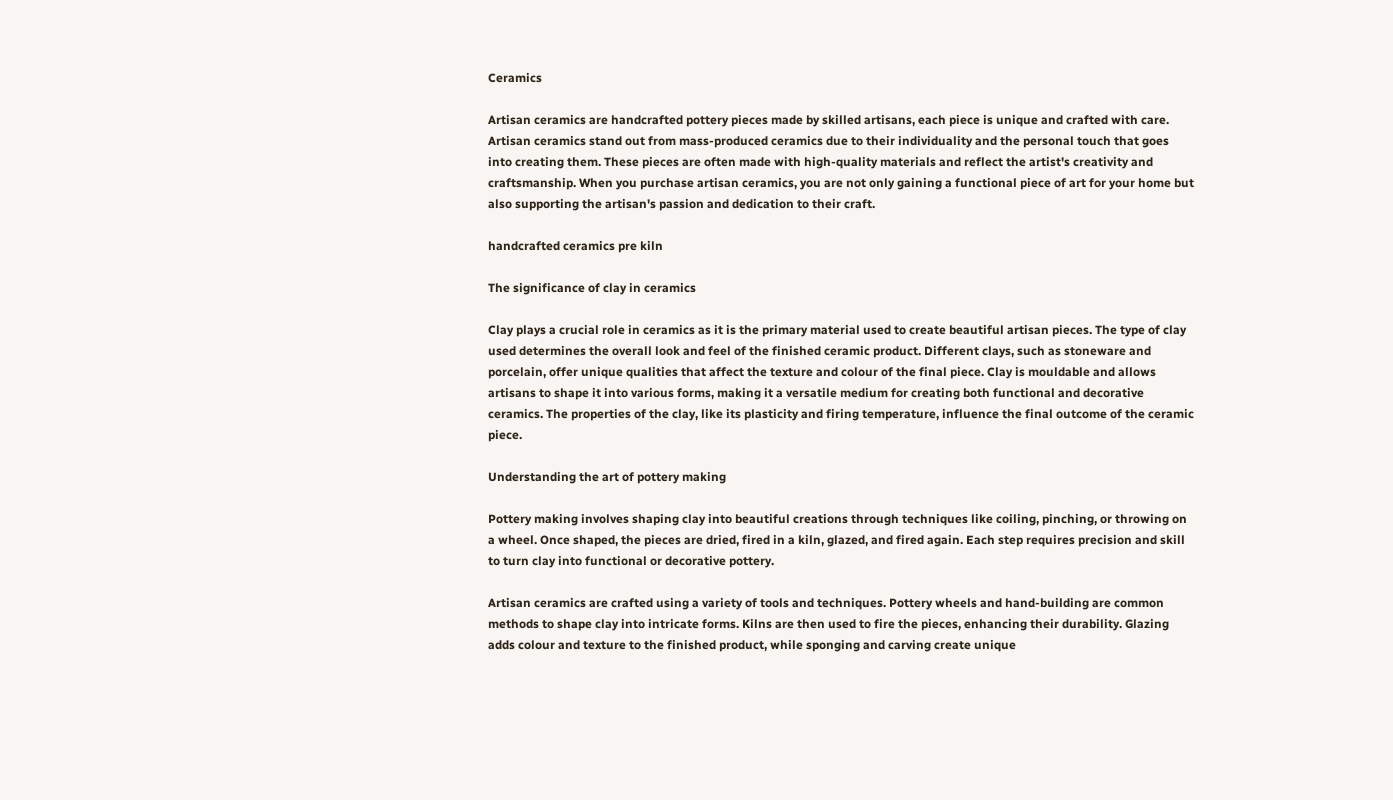Ceramics

Artisan ceramics are handcrafted pottery pieces made by skilled artisans, each piece is unique and crafted with care. Artisan ceramics stand out from mass-produced ceramics due to their individuality and the personal touch that goes into creating them. These pieces are often made with high-quality materials and reflect the artist's creativity and craftsmanship. When you purchase artisan ceramics, you are not only gaining a functional piece of art for your home but also supporting the artisan's passion and dedication to their craft.

handcrafted ceramics pre kiln

The significance of clay in ceramics

Clay plays a crucial role in ceramics as it is the primary material used to create beautiful artisan pieces. The type of clay used determines the overall look and feel of the finished ceramic product. Different clays, such as stoneware and porcelain, offer unique qualities that affect the texture and colour of the final piece. Clay is mouldable and allows artisans to shape it into various forms, making it a versatile medium for creating both functional and decorative ceramics. The properties of the clay, like its plasticity and firing temperature, influence the final outcome of the ceramic piece.

Understanding the art of pottery making

Pottery making involves shaping clay into beautiful creations through techniques like coiling, pinching, or throwing on a wheel. Once shaped, the pieces are dried, fired in a kiln, glazed, and fired again. Each step requires precision and skill to turn clay into functional or decorative pottery.

Artisan ceramics are crafted using a variety of tools and techniques. Pottery wheels and hand-building are common methods to shape clay into intricate forms. Kilns are then used to fire the pieces, enhancing their durability. Glazing adds colour and texture to the finished product, while sponging and carving create unique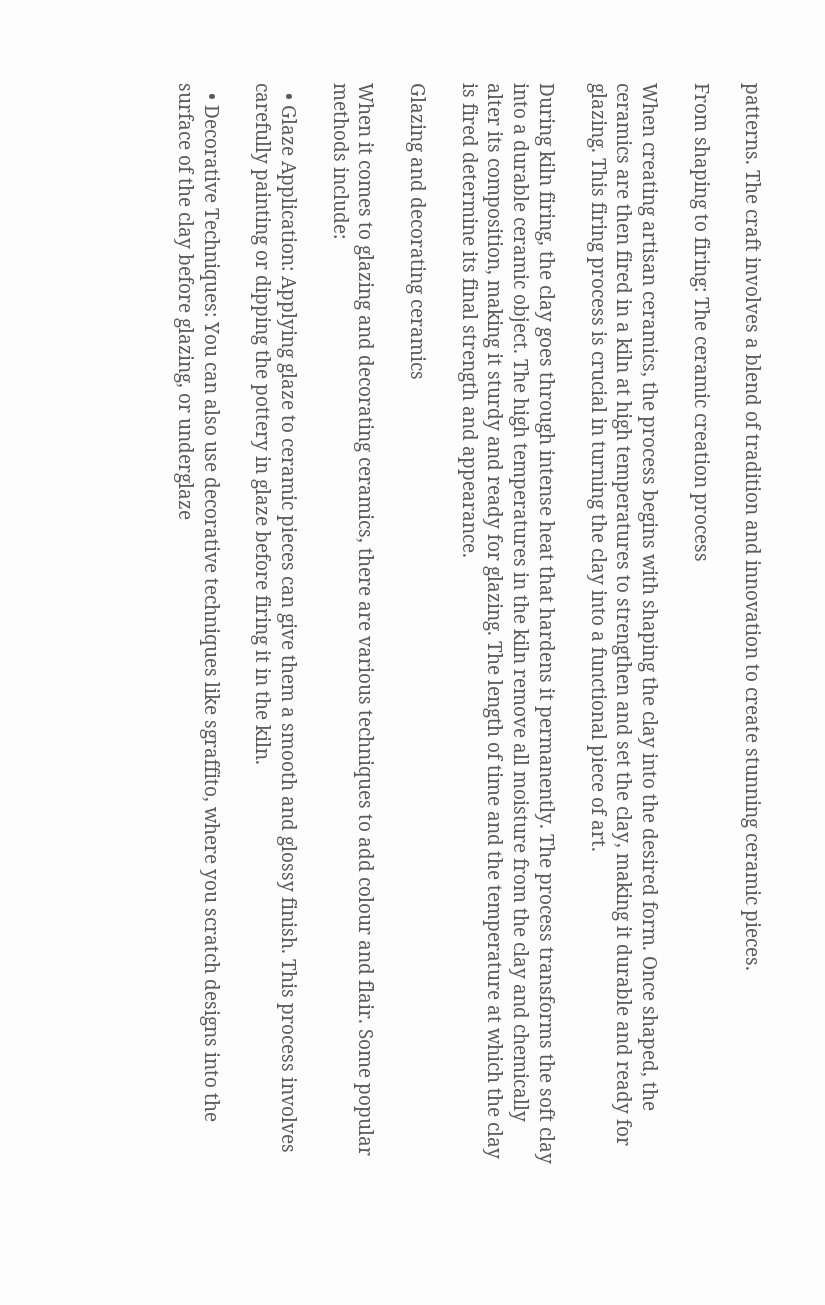patterns. The craft involves a blend of tradition and innovation to create stunning ceramic pieces.

From shaping to firing: The ceramic creation process

When creating artisan ceramics, the process begins with shaping the clay into the desired form. Once shaped, the ceramics are then fired in a kiln at high temperatures to strengthen and set the clay, making it durable and ready for glazing. This firing process is crucial in turning the clay into a functional piece of art.

During kiln firing, the clay goes through intense heat that hardens it permanently. The process transforms the soft clay into a durable ceramic object. The high temperatures in the kiln remove all moisture from the clay and chemically alter its composition, making it sturdy and ready for glazing. The length of time and the temperature at which the clay is fired determine its final strength and appearance.

Glazing and decorating ceramics

When it comes to glazing and decorating ceramics, there are various techniques to add colour and flair. Some popular methods include:

  • Glaze Application: Applying glaze to ceramic pieces can give them a smooth and glossy finish. This process involves carefully painting or dipping the pottery in glaze before firing it in the kiln.

  • Decorative Techniques: You can also use decorative techniques like sgraffito, where you scratch designs into the surface of the clay before glazing, or underglaze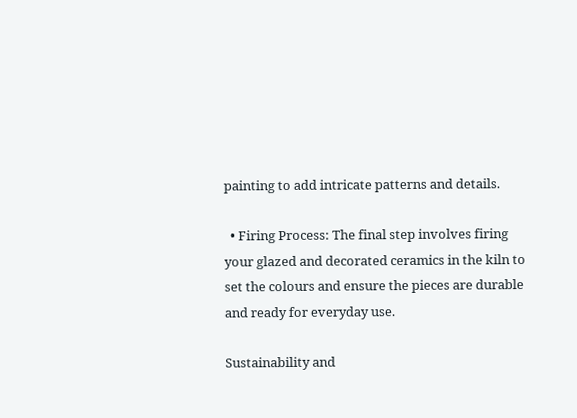painting to add intricate patterns and details.

  • Firing Process: The final step involves firing your glazed and decorated ceramics in the kiln to set the colours and ensure the pieces are durable and ready for everyday use.

Sustainability and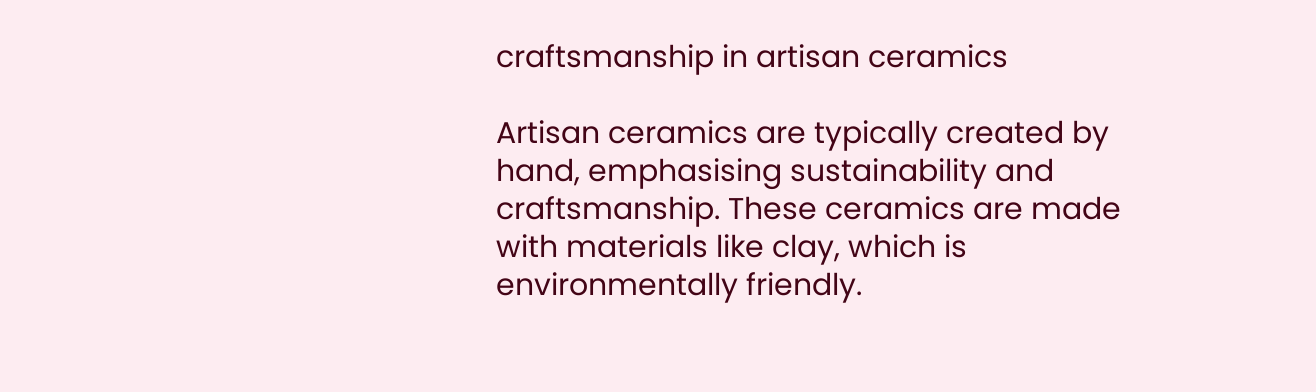craftsmanship in artisan ceramics

Artisan ceramics are typically created by hand, emphasising sustainability and craftsmanship. These ceramics are made with materials like clay, which is environmentally friendly.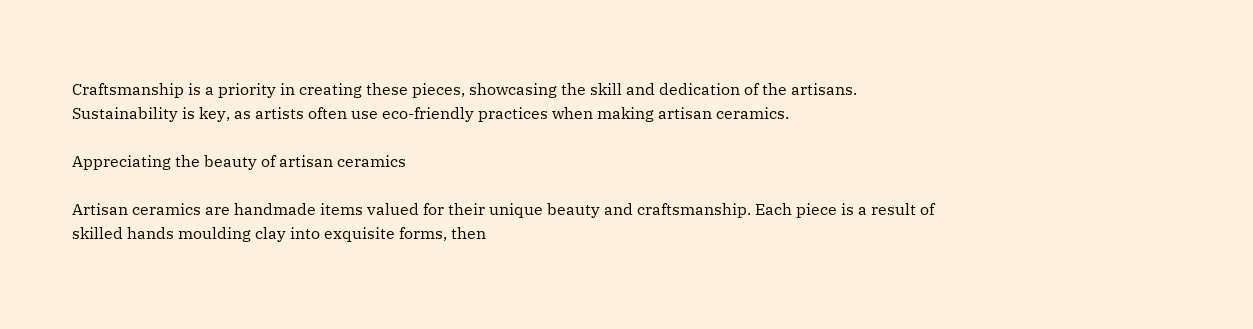Craftsmanship is a priority in creating these pieces, showcasing the skill and dedication of the artisans. Sustainability is key, as artists often use eco-friendly practices when making artisan ceramics.

Appreciating the beauty of artisan ceramics

Artisan ceramics are handmade items valued for their unique beauty and craftsmanship. Each piece is a result of skilled hands moulding clay into exquisite forms, then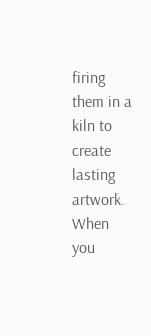firing them in a kiln to create lasting artwork. When you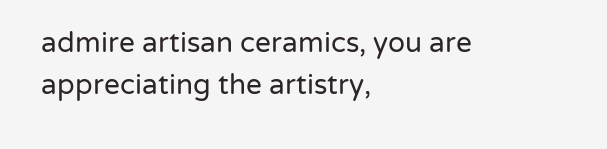admire artisan ceramics, you are appreciating the artistry,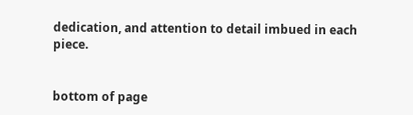dedication, and attention to detail imbued in each piece.


bottom of page